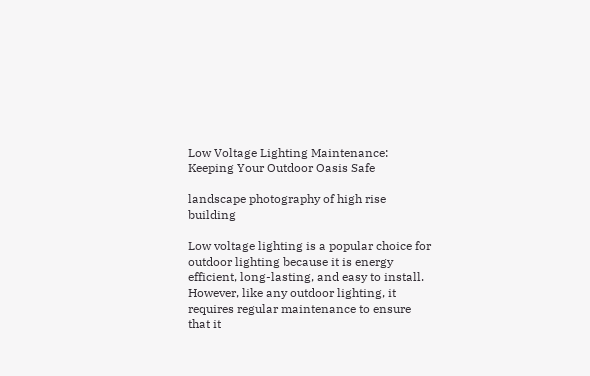Low Voltage Lighting Maintenance: Keeping Your Outdoor Oasis Safe

landscape photography of high rise building

Low voltage lighting is a popular choice for outdoor lighting because it is energy efficient, long-lasting, and easy to install. However, like any outdoor lighting, it requires regular maintenance to ensure that it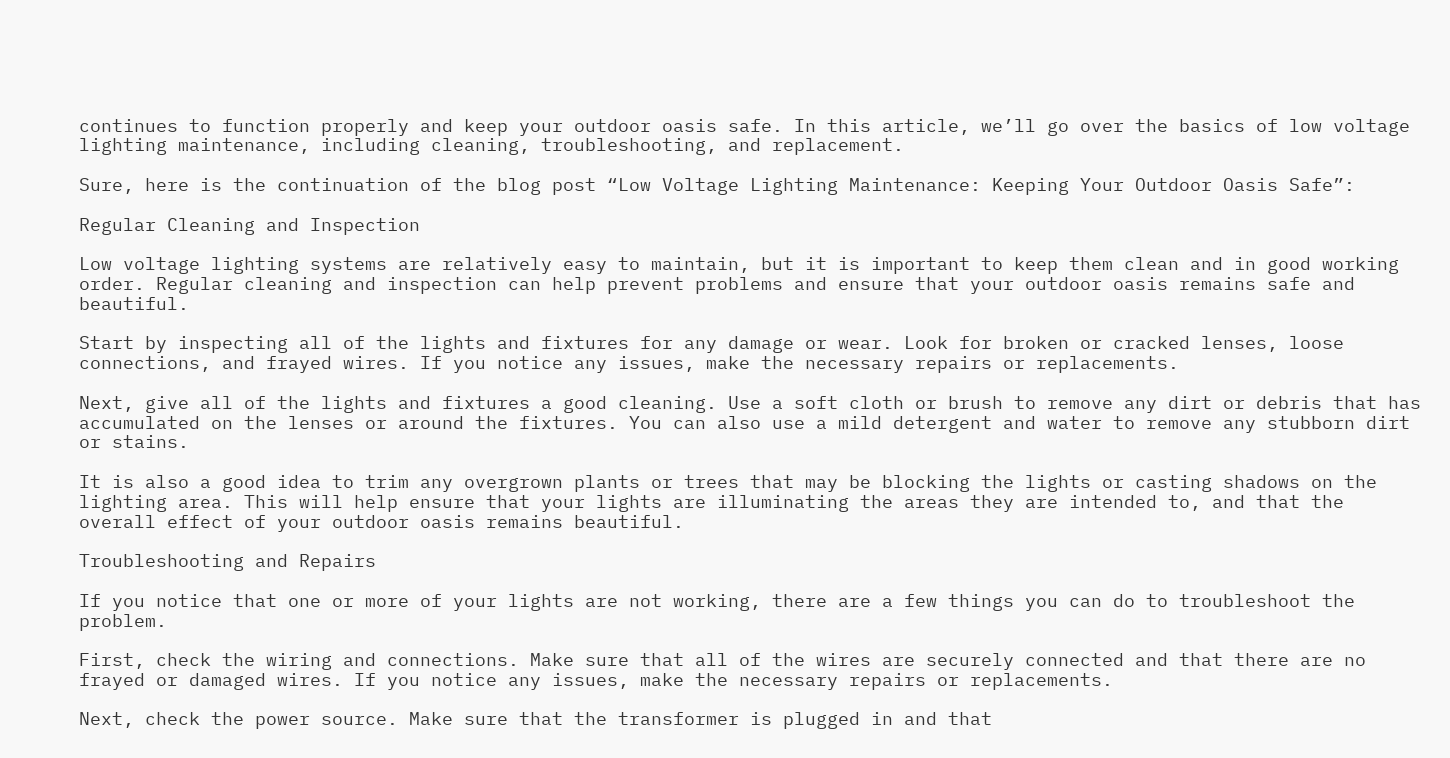continues to function properly and keep your outdoor oasis safe. In this article, we’ll go over the basics of low voltage lighting maintenance, including cleaning, troubleshooting, and replacement.

Sure, here is the continuation of the blog post “Low Voltage Lighting Maintenance: Keeping Your Outdoor Oasis Safe”:

Regular Cleaning and Inspection

Low voltage lighting systems are relatively easy to maintain, but it is important to keep them clean and in good working order. Regular cleaning and inspection can help prevent problems and ensure that your outdoor oasis remains safe and beautiful.

Start by inspecting all of the lights and fixtures for any damage or wear. Look for broken or cracked lenses, loose connections, and frayed wires. If you notice any issues, make the necessary repairs or replacements.

Next, give all of the lights and fixtures a good cleaning. Use a soft cloth or brush to remove any dirt or debris that has accumulated on the lenses or around the fixtures. You can also use a mild detergent and water to remove any stubborn dirt or stains.

It is also a good idea to trim any overgrown plants or trees that may be blocking the lights or casting shadows on the lighting area. This will help ensure that your lights are illuminating the areas they are intended to, and that the overall effect of your outdoor oasis remains beautiful.

Troubleshooting and Repairs

If you notice that one or more of your lights are not working, there are a few things you can do to troubleshoot the problem.

First, check the wiring and connections. Make sure that all of the wires are securely connected and that there are no frayed or damaged wires. If you notice any issues, make the necessary repairs or replacements.

Next, check the power source. Make sure that the transformer is plugged in and that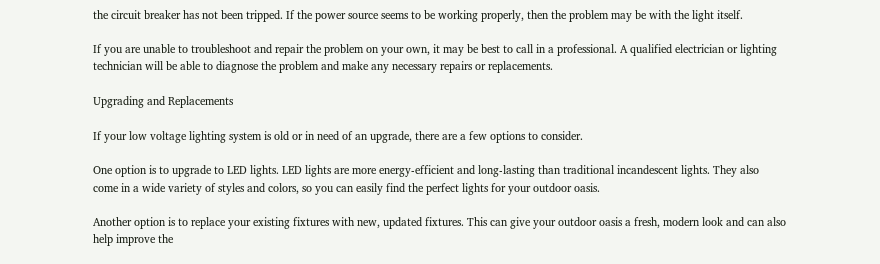the circuit breaker has not been tripped. If the power source seems to be working properly, then the problem may be with the light itself.

If you are unable to troubleshoot and repair the problem on your own, it may be best to call in a professional. A qualified electrician or lighting technician will be able to diagnose the problem and make any necessary repairs or replacements.

Upgrading and Replacements

If your low voltage lighting system is old or in need of an upgrade, there are a few options to consider.

One option is to upgrade to LED lights. LED lights are more energy-efficient and long-lasting than traditional incandescent lights. They also come in a wide variety of styles and colors, so you can easily find the perfect lights for your outdoor oasis.

Another option is to replace your existing fixtures with new, updated fixtures. This can give your outdoor oasis a fresh, modern look and can also help improve the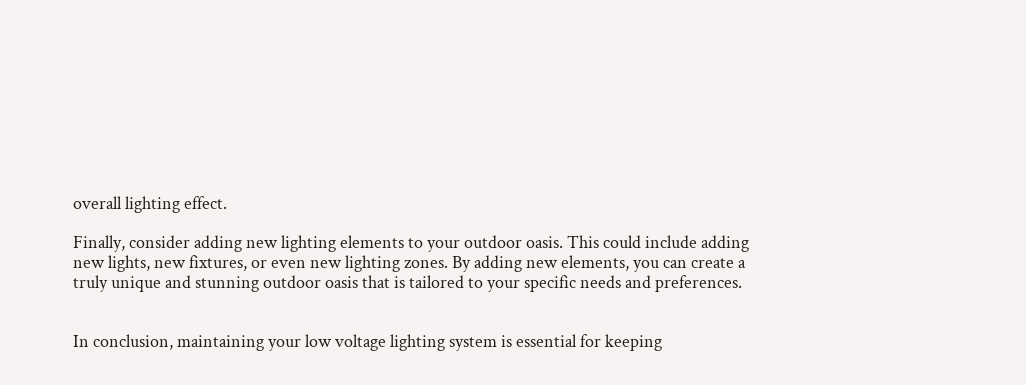overall lighting effect.

Finally, consider adding new lighting elements to your outdoor oasis. This could include adding new lights, new fixtures, or even new lighting zones. By adding new elements, you can create a truly unique and stunning outdoor oasis that is tailored to your specific needs and preferences.


In conclusion, maintaining your low voltage lighting system is essential for keeping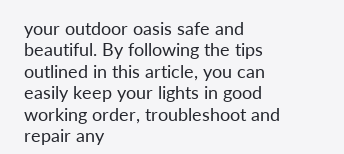your outdoor oasis safe and beautiful. By following the tips outlined in this article, you can easily keep your lights in good working order, troubleshoot and repair any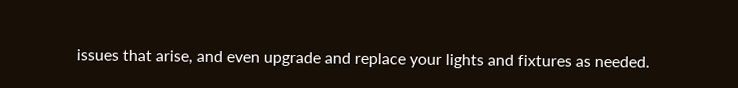issues that arise, and even upgrade and replace your lights and fixtures as needed.